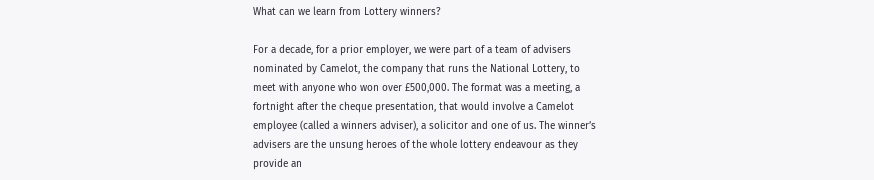What can we learn from Lottery winners?

For a decade, for a prior employer, we were part of a team of advisers nominated by Camelot, the company that runs the National Lottery, to meet with anyone who won over £500,000. The format was a meeting, a fortnight after the cheque presentation, that would involve a Camelot employee (called a winners adviser), a solicitor and one of us. The winner’s advisers are the unsung heroes of the whole lottery endeavour as they provide an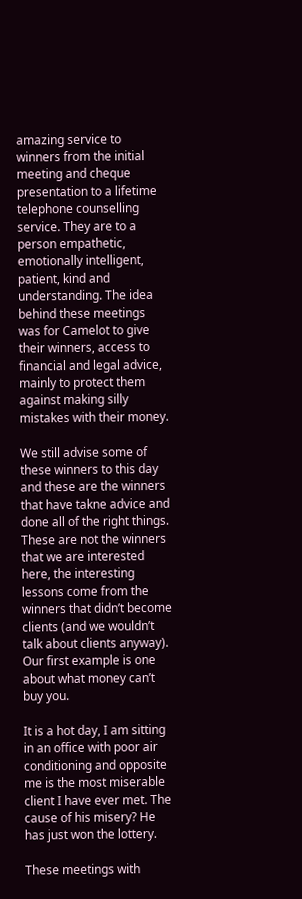amazing service to winners from the initial meeting and cheque presentation to a lifetime telephone counselling service. They are to a person empathetic, emotionally intelligent, patient, kind and understanding. The idea behind these meetings was for Camelot to give their winners, access to financial and legal advice, mainly to protect them against making silly mistakes with their money.

We still advise some of these winners to this day and these are the winners that have takne advice and done all of the right things. These are not the winners that we are interested here, the interesting lessons come from the winners that didn’t become clients (and we wouldn’t talk about clients anyway). Our first example is one about what money can’t buy you.

It is a hot day, I am sitting in an office with poor air conditioning and opposite me is the most miserable client I have ever met. The cause of his misery? He has just won the lottery.

These meetings with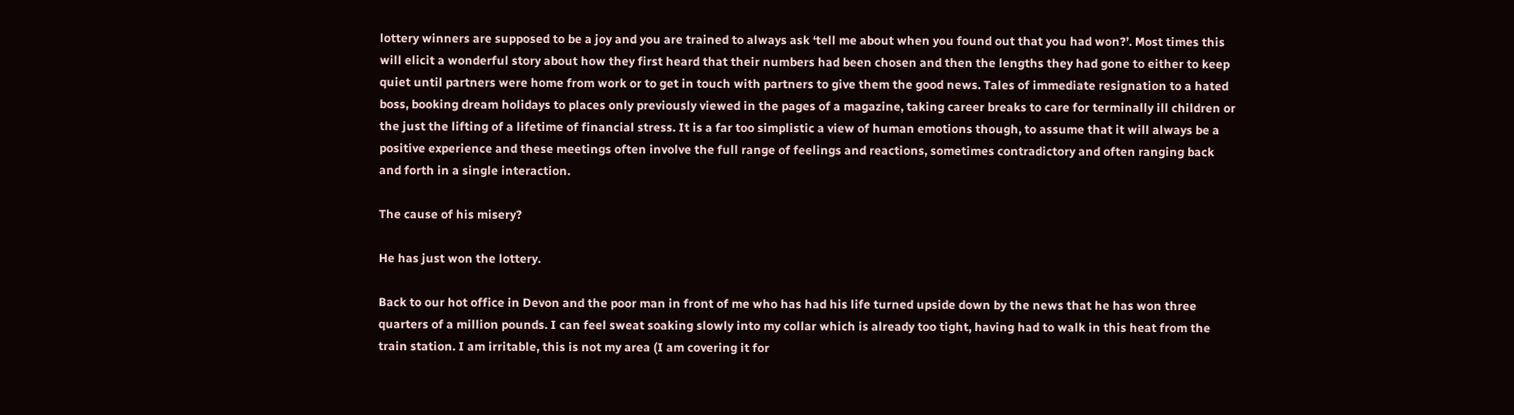lottery winners are supposed to be a joy and you are trained to always ask ‘tell me about when you found out that you had won?’. Most times this will elicit a wonderful story about how they first heard that their numbers had been chosen and then the lengths they had gone to either to keep quiet until partners were home from work or to get in touch with partners to give them the good news. Tales of immediate resignation to a hated boss, booking dream holidays to places only previously viewed in the pages of a magazine, taking career breaks to care for terminally ill children or the just the lifting of a lifetime of financial stress. It is a far too simplistic a view of human emotions though, to assume that it will always be a positive experience and these meetings often involve the full range of feelings and reactions, sometimes contradictory and often ranging back and forth in a single interaction.

The cause of his misery?

He has just won the lottery.

Back to our hot office in Devon and the poor man in front of me who has had his life turned upside down by the news that he has won three quarters of a million pounds. I can feel sweat soaking slowly into my collar which is already too tight, having had to walk in this heat from the train station. I am irritable, this is not my area (I am covering it for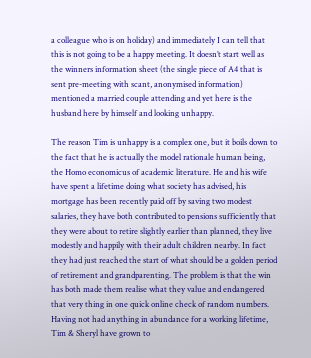a colleague who is on holiday) and immediately I can tell that this is not going to be a happy meeting. It doesn’t start well as the winners information sheet (the single piece of A4 that is sent pre-meeting with scant, anonymised information) mentioned a married couple attending and yet here is the husband here by himself and looking unhappy.

The reason Tim is unhappy is a complex one, but it boils down to the fact that he is actually the model rationale human being, the Homo economicus of academic literature. He and his wife have spent a lifetime doing what society has advised, his mortgage has been recently paid off by saving two modest salaries, they have both contributed to pensions sufficiently that they were about to retire slightly earlier than planned, they live modestly and happily with their adult children nearby. In fact they had just reached the start of what should be a golden period of retirement and grandparenting. The problem is that the win has both made them realise what they value and endangered that very thing in one quick online check of random numbers. Having not had anything in abundance for a working lifetime, Tim & Sheryl have grown to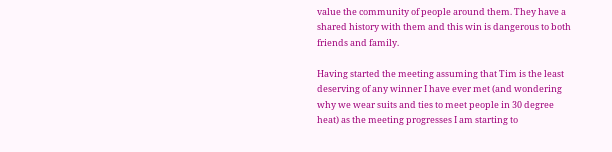value the community of people around them. They have a shared history with them and this win is dangerous to both friends and family.

Having started the meeting assuming that Tim is the least deserving of any winner I have ever met (and wondering why we wear suits and ties to meet people in 30 degree heat) as the meeting progresses I am starting to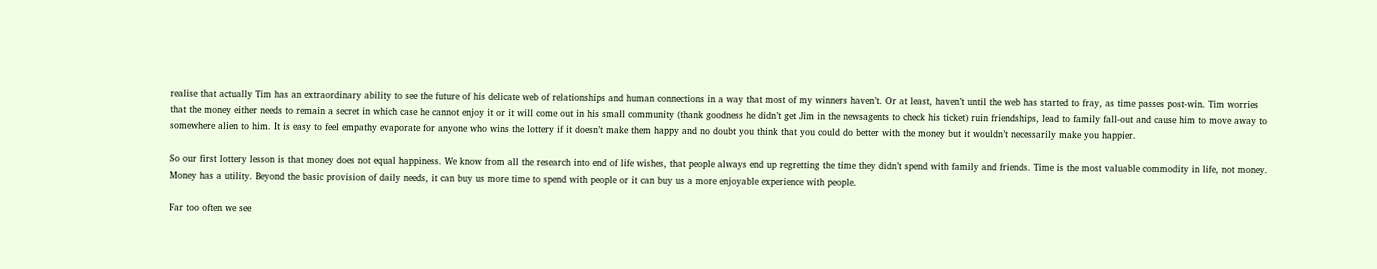realise that actually Tim has an extraordinary ability to see the future of his delicate web of relationships and human connections in a way that most of my winners haven’t. Or at least, haven’t until the web has started to fray, as time passes post-win. Tim worries that the money either needs to remain a secret in which case he cannot enjoy it or it will come out in his small community (thank goodness he didn’t get Jim in the newsagents to check his ticket) ruin friendships, lead to family fall-out and cause him to move away to somewhere alien to him. It is easy to feel empathy evaporate for anyone who wins the lottery if it doesn’t make them happy and no doubt you think that you could do better with the money but it wouldn’t necessarily make you happier.

So our first lottery lesson is that money does not equal happiness. We know from all the research into end of life wishes, that people always end up regretting the time they didn’t spend with family and friends. Time is the most valuable commodity in life, not money. Money has a utility. Beyond the basic provision of daily needs, it can buy us more time to spend with people or it can buy us a more enjoyable experience with people.

Far too often we see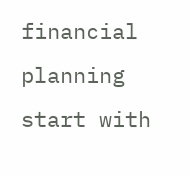financial planning start with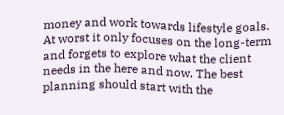money and work towards lifestyle goals. At worst it only focuses on the long-term and forgets to explore what the client needs in the here and now. The best planning should start with the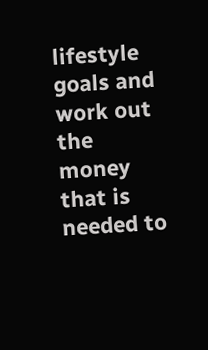lifestyle goals and work out the money that is needed to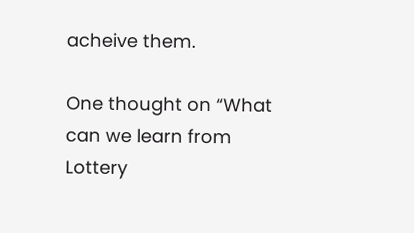acheive them.

One thought on “What can we learn from Lottery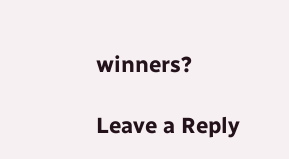winners?

Leave a Reply